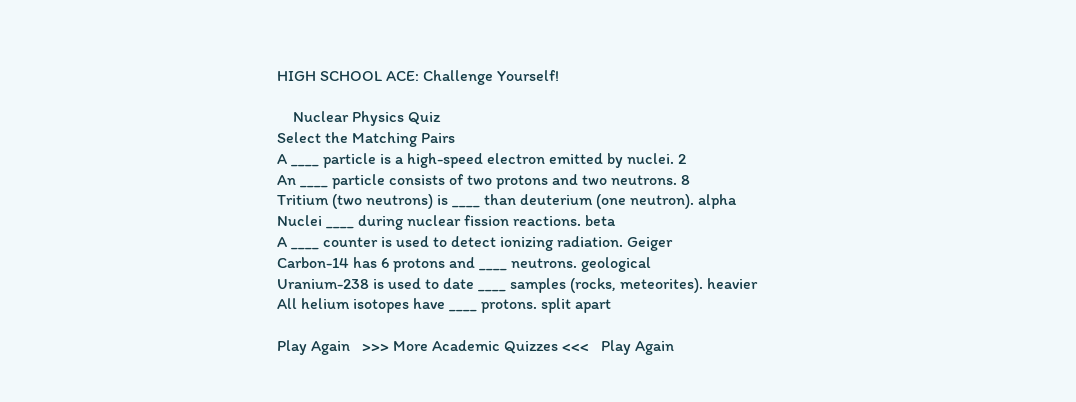HIGH SCHOOL ACE: Challenge Yourself!

    Nuclear Physics Quiz
Select the Matching Pairs
A ____ particle is a high-speed electron emitted by nuclei. 2
An ____ particle consists of two protons and two neutrons. 8
Tritium (two neutrons) is ____ than deuterium (one neutron). alpha
Nuclei ____ during nuclear fission reactions. beta
A ____ counter is used to detect ionizing radiation. Geiger
Carbon-14 has 6 protons and ____ neutrons. geological
Uranium-238 is used to date ____ samples (rocks, meteorites). heavier
All helium isotopes have ____ protons. split apart

Play Again   >>> More Academic Quizzes <<<   Play Again